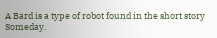A Bard is a type of robot found in the short story Someday.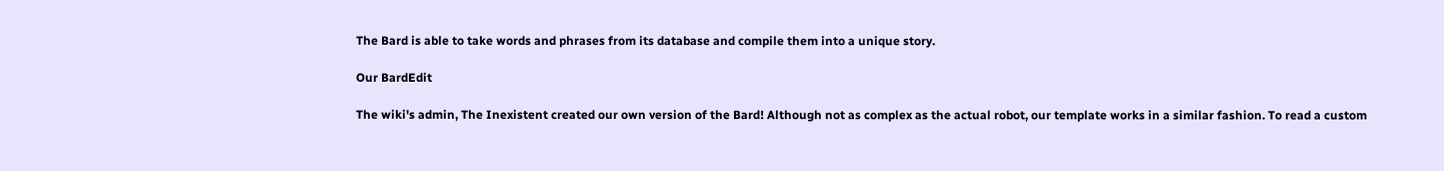The Bard is able to take words and phrases from its database and compile them into a unique story.

Our BardEdit

The wiki's admin, The Inexistent created our own version of the Bard! Although not as complex as the actual robot, our template works in a similar fashion. To read a custom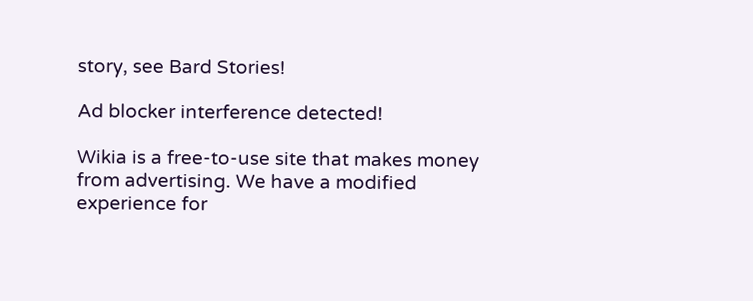story, see Bard Stories!

Ad blocker interference detected!

Wikia is a free-to-use site that makes money from advertising. We have a modified experience for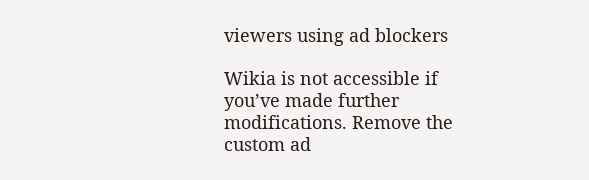viewers using ad blockers

Wikia is not accessible if you’ve made further modifications. Remove the custom ad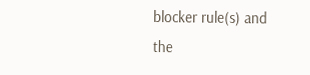blocker rule(s) and the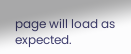page will load as expected.